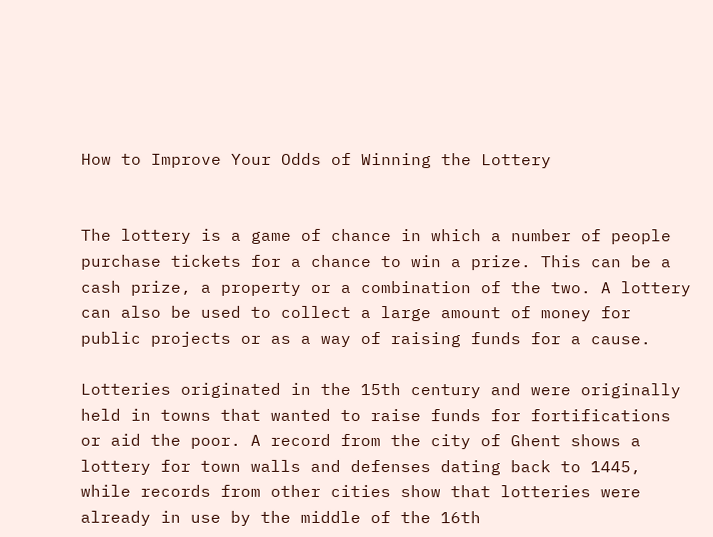How to Improve Your Odds of Winning the Lottery


The lottery is a game of chance in which a number of people purchase tickets for a chance to win a prize. This can be a cash prize, a property or a combination of the two. A lottery can also be used to collect a large amount of money for public projects or as a way of raising funds for a cause.

Lotteries originated in the 15th century and were originally held in towns that wanted to raise funds for fortifications or aid the poor. A record from the city of Ghent shows a lottery for town walls and defenses dating back to 1445, while records from other cities show that lotteries were already in use by the middle of the 16th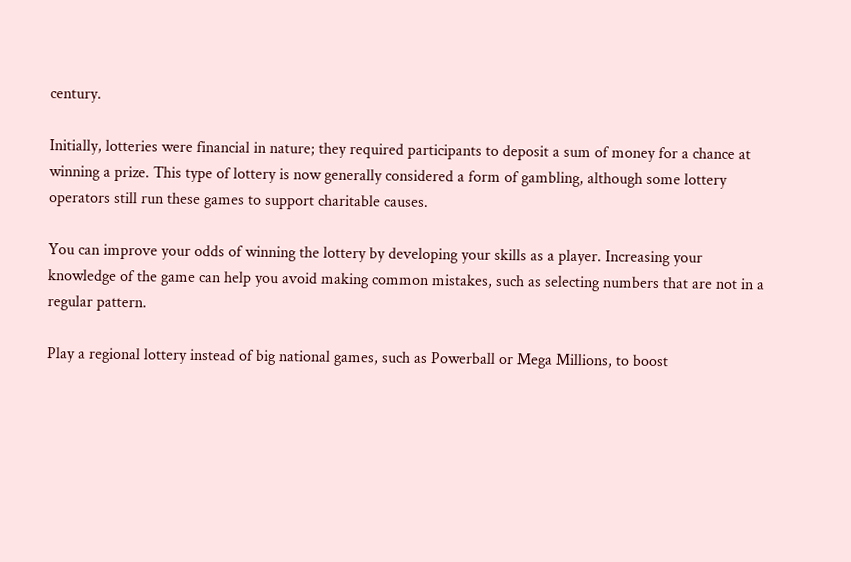century.

Initially, lotteries were financial in nature; they required participants to deposit a sum of money for a chance at winning a prize. This type of lottery is now generally considered a form of gambling, although some lottery operators still run these games to support charitable causes.

You can improve your odds of winning the lottery by developing your skills as a player. Increasing your knowledge of the game can help you avoid making common mistakes, such as selecting numbers that are not in a regular pattern.

Play a regional lottery instead of big national games, such as Powerball or Mega Millions, to boost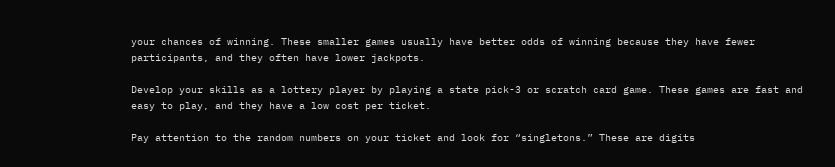your chances of winning. These smaller games usually have better odds of winning because they have fewer participants, and they often have lower jackpots.

Develop your skills as a lottery player by playing a state pick-3 or scratch card game. These games are fast and easy to play, and they have a low cost per ticket.

Pay attention to the random numbers on your ticket and look for “singletons.” These are digits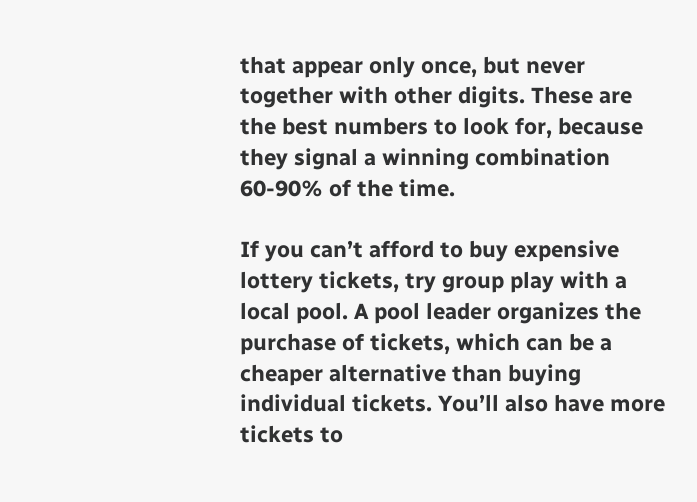that appear only once, but never together with other digits. These are the best numbers to look for, because they signal a winning combination 60-90% of the time.

If you can’t afford to buy expensive lottery tickets, try group play with a local pool. A pool leader organizes the purchase of tickets, which can be a cheaper alternative than buying individual tickets. You’ll also have more tickets to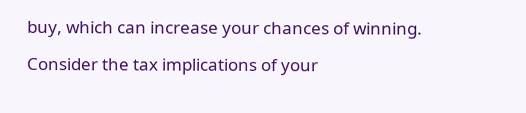buy, which can increase your chances of winning.

Consider the tax implications of your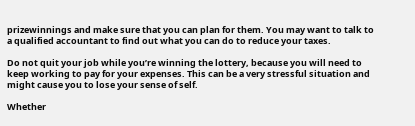prizewinnings and make sure that you can plan for them. You may want to talk to a qualified accountant to find out what you can do to reduce your taxes.

Do not quit your job while you’re winning the lottery, because you will need to keep working to pay for your expenses. This can be a very stressful situation and might cause you to lose your sense of self.

Whether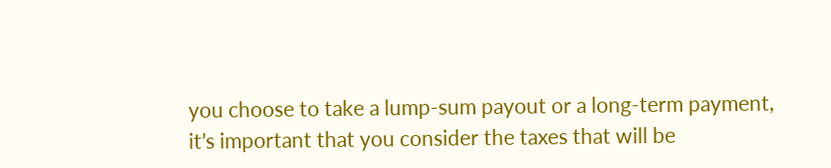you choose to take a lump-sum payout or a long-term payment, it’s important that you consider the taxes that will be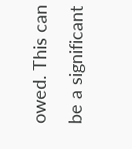owed. This can be a significant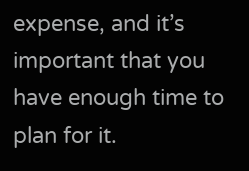expense, and it’s important that you have enough time to plan for it.